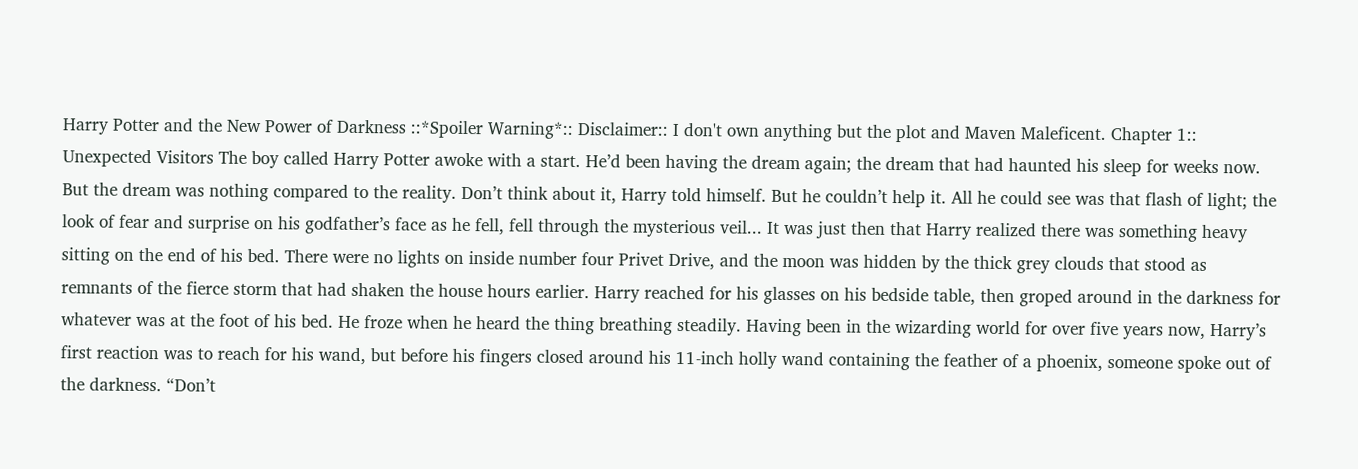Harry Potter and the New Power of Darkness ::*Spoiler Warning*:: Disclaimer:: I don't own anything but the plot and Maven Maleficent. Chapter 1:: Unexpected Visitors The boy called Harry Potter awoke with a start. He’d been having the dream again; the dream that had haunted his sleep for weeks now. But the dream was nothing compared to the reality. Don’t think about it, Harry told himself. But he couldn’t help it. All he could see was that flash of light; the look of fear and surprise on his godfather’s face as he fell, fell through the mysterious veil... It was just then that Harry realized there was something heavy sitting on the end of his bed. There were no lights on inside number four Privet Drive, and the moon was hidden by the thick grey clouds that stood as remnants of the fierce storm that had shaken the house hours earlier. Harry reached for his glasses on his bedside table, then groped around in the darkness for whatever was at the foot of his bed. He froze when he heard the thing breathing steadily. Having been in the wizarding world for over five years now, Harry’s first reaction was to reach for his wand, but before his fingers closed around his 11-inch holly wand containing the feather of a phoenix, someone spoke out of the darkness. “Don’t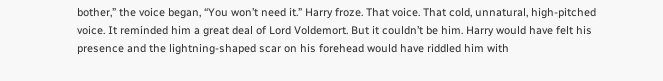bother,” the voice began, “You won’t need it.” Harry froze. That voice. That cold, unnatural, high-pitched voice. It reminded him a great deal of Lord Voldemort. But it couldn’t be him. Harry would have felt his presence and the lightning-shaped scar on his forehead would have riddled him with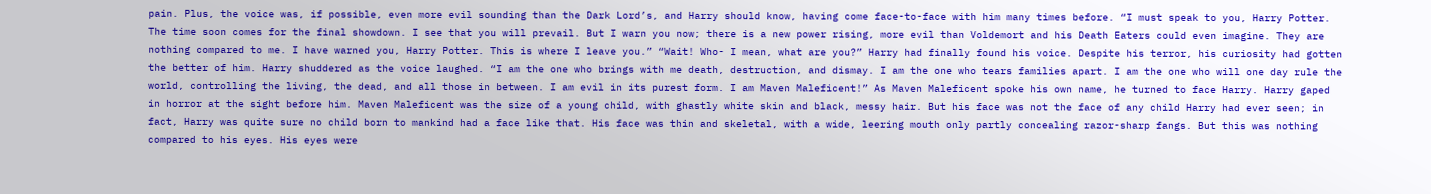pain. Plus, the voice was, if possible, even more evil sounding than the Dark Lord’s, and Harry should know, having come face-to-face with him many times before. “I must speak to you, Harry Potter. The time soon comes for the final showdown. I see that you will prevail. But I warn you now; there is a new power rising, more evil than Voldemort and his Death Eaters could even imagine. They are nothing compared to me. I have warned you, Harry Potter. This is where I leave you.” “Wait! Who- I mean, what are you?” Harry had finally found his voice. Despite his terror, his curiosity had gotten the better of him. Harry shuddered as the voice laughed. “I am the one who brings with me death, destruction, and dismay. I am the one who tears families apart. I am the one who will one day rule the world, controlling the living, the dead, and all those in between. I am evil in its purest form. I am Maven Maleficent!” As Maven Maleficent spoke his own name, he turned to face Harry. Harry gaped in horror at the sight before him. Maven Maleficent was the size of a young child, with ghastly white skin and black, messy hair. But his face was not the face of any child Harry had ever seen; in fact, Harry was quite sure no child born to mankind had a face like that. His face was thin and skeletal, with a wide, leering mouth only partly concealing razor-sharp fangs. But this was nothing compared to his eyes. His eyes were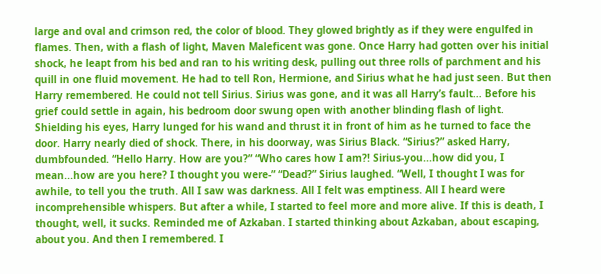large and oval and crimson red, the color of blood. They glowed brightly as if they were engulfed in flames. Then, with a flash of light, Maven Maleficent was gone. Once Harry had gotten over his initial shock, he leapt from his bed and ran to his writing desk, pulling out three rolls of parchment and his quill in one fluid movement. He had to tell Ron, Hermione, and Sirius what he had just seen. But then Harry remembered. He could not tell Sirius. Sirius was gone, and it was all Harry’s fault... Before his grief could settle in again, his bedroom door swung open with another blinding flash of light. Shielding his eyes, Harry lunged for his wand and thrust it in front of him as he turned to face the door. Harry nearly died of shock. There, in his doorway, was Sirius Black. “Sirius?” asked Harry, dumbfounded. “Hello Harry. How are you?” “Who cares how I am?! Sirius-you...how did you, I mean...how are you here? I thought you were-” “Dead?” Sirius laughed. “Well, I thought I was for awhile, to tell you the truth. All I saw was darkness. All I felt was emptiness. All I heard were incomprehensible whispers. But after a while, I started to feel more and more alive. If this is death, I thought, well, it sucks. Reminded me of Azkaban. I started thinking about Azkaban, about escaping, about you. And then I remembered. I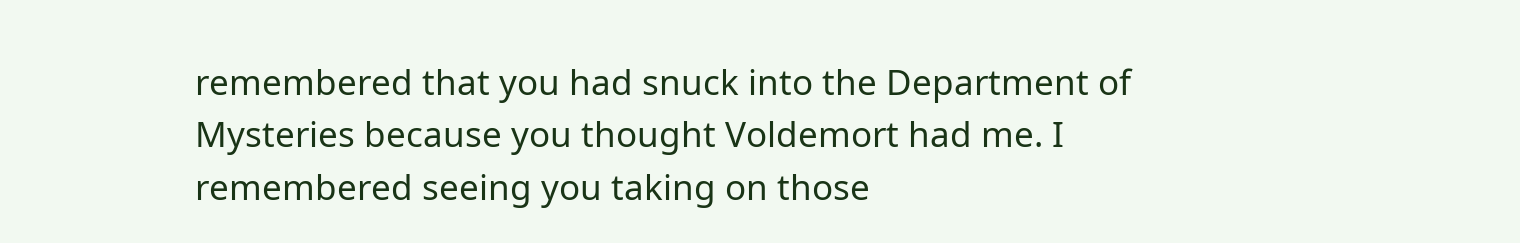remembered that you had snuck into the Department of Mysteries because you thought Voldemort had me. I remembered seeing you taking on those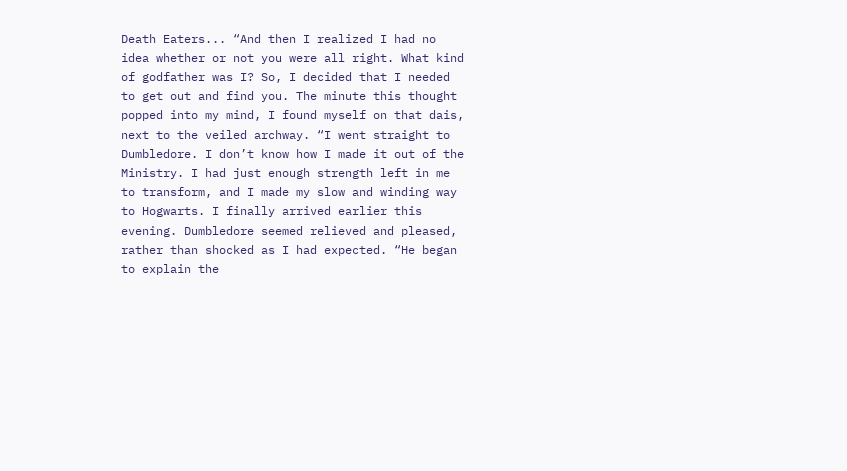Death Eaters... “And then I realized I had no idea whether or not you were all right. What kind of godfather was I? So, I decided that I needed to get out and find you. The minute this thought popped into my mind, I found myself on that dais, next to the veiled archway. “I went straight to Dumbledore. I don’t know how I made it out of the Ministry. I had just enough strength left in me to transform, and I made my slow and winding way to Hogwarts. I finally arrived earlier this evening. Dumbledore seemed relieved and pleased, rather than shocked as I had expected. “He began to explain the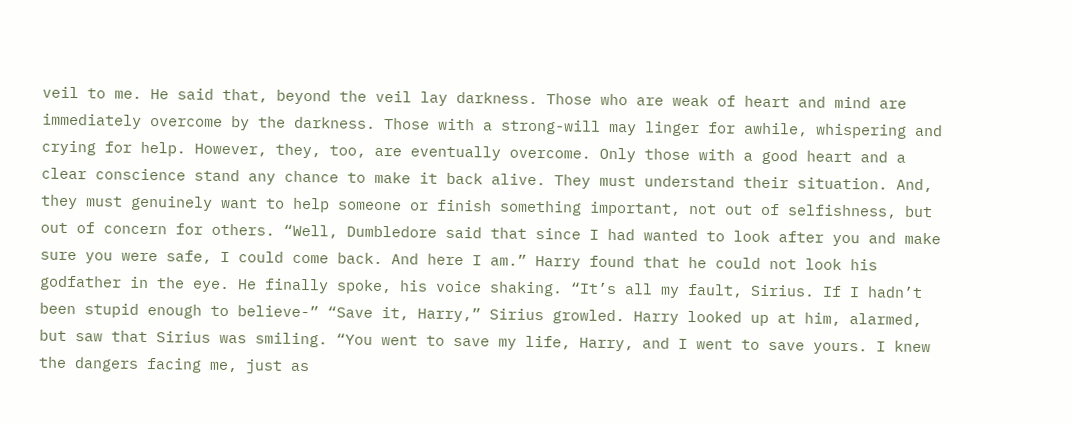veil to me. He said that, beyond the veil lay darkness. Those who are weak of heart and mind are immediately overcome by the darkness. Those with a strong-will may linger for awhile, whispering and crying for help. However, they, too, are eventually overcome. Only those with a good heart and a clear conscience stand any chance to make it back alive. They must understand their situation. And, they must genuinely want to help someone or finish something important, not out of selfishness, but out of concern for others. “Well, Dumbledore said that since I had wanted to look after you and make sure you were safe, I could come back. And here I am.” Harry found that he could not look his godfather in the eye. He finally spoke, his voice shaking. “It’s all my fault, Sirius. If I hadn’t been stupid enough to believe-” “Save it, Harry,” Sirius growled. Harry looked up at him, alarmed, but saw that Sirius was smiling. “You went to save my life, Harry, and I went to save yours. I knew the dangers facing me, just as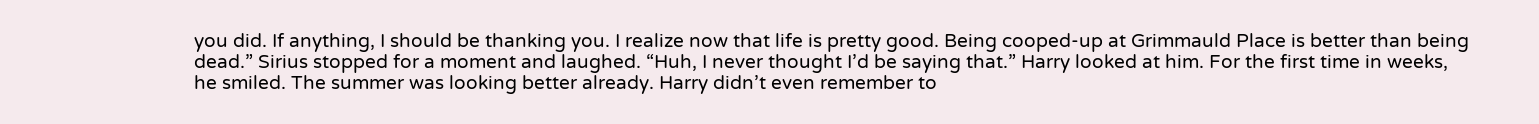you did. If anything, I should be thanking you. I realize now that life is pretty good. Being cooped-up at Grimmauld Place is better than being dead.” Sirius stopped for a moment and laughed. “Huh, I never thought I’d be saying that.” Harry looked at him. For the first time in weeks, he smiled. The summer was looking better already. Harry didn’t even remember to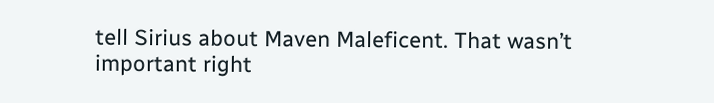tell Sirius about Maven Maleficent. That wasn’t important right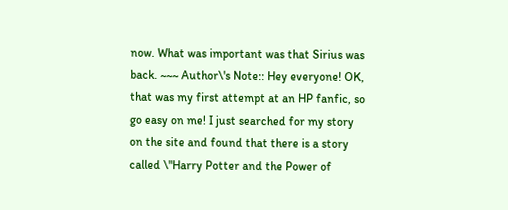now. What was important was that Sirius was back. ~~~ Author\'s Note:: Hey everyone! OK, that was my first attempt at an HP fanfic, so go easy on me! I just searched for my story on the site and found that there is a story called \"Harry Potter and the Power of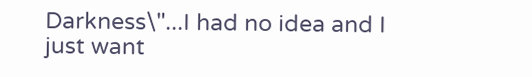Darkness\"...I had no idea and I just want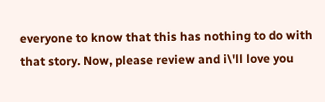everyone to know that this has nothing to do with that story. Now, please review and i\'ll love you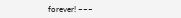forever! ~~~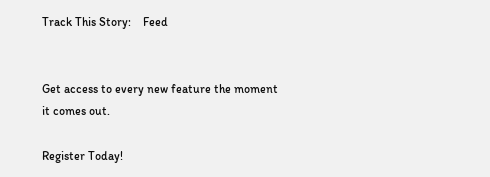Track This Story:    Feed


Get access to every new feature the moment it comes out.

Register Today!